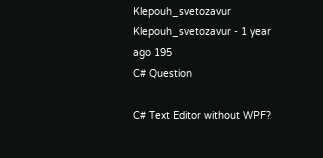Klepouh_svetozavur Klepouh_svetozavur - 1 year ago 195
C# Question

C# Text Editor without WPF?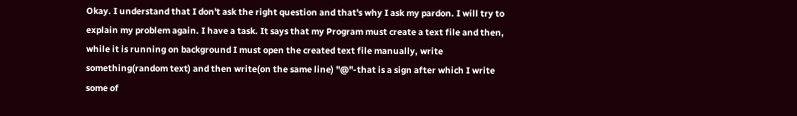Okay. I understand that I don't ask the right question and that's why I ask my pardon. I will try to explain my problem again. I have a task. It says that my Program must create a text file and then, while it is running on background I must open the created text file manually, write something(random text) and then write(on the same line) "@"-that is a sign after which I write some of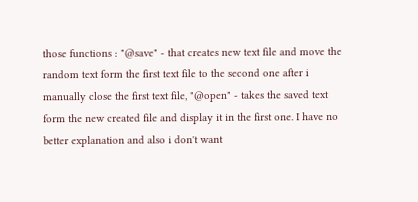those functions : "@save" - that creates new text file and move the random text form the first text file to the second one after i manually close the first text file, "@open" - takes the saved text form the new created file and display it in the first one. I have no better explanation and also i don't want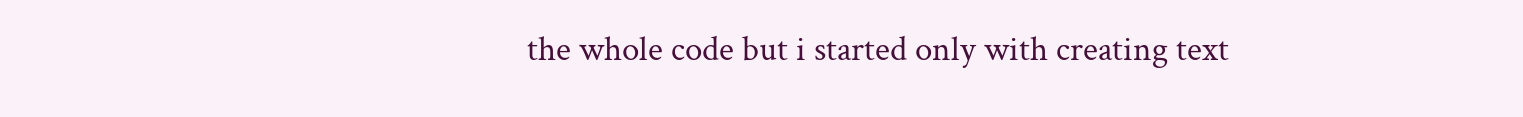the whole code but i started only with creating text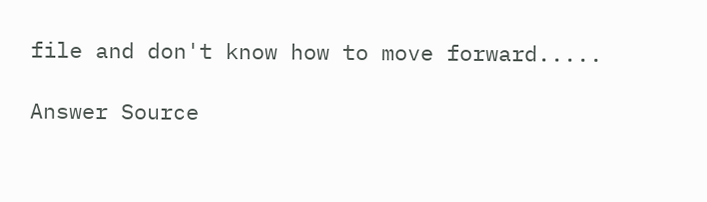file and don't know how to move forward.....

Answer Source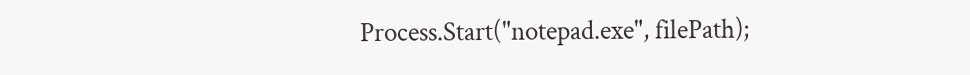Process.Start("notepad.exe", filePath);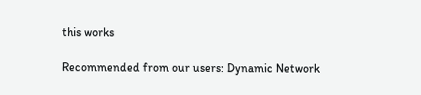this works

Recommended from our users: Dynamic Network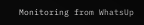Monitoring from WhatsUp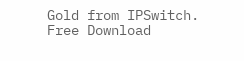Gold from IPSwitch. Free Download